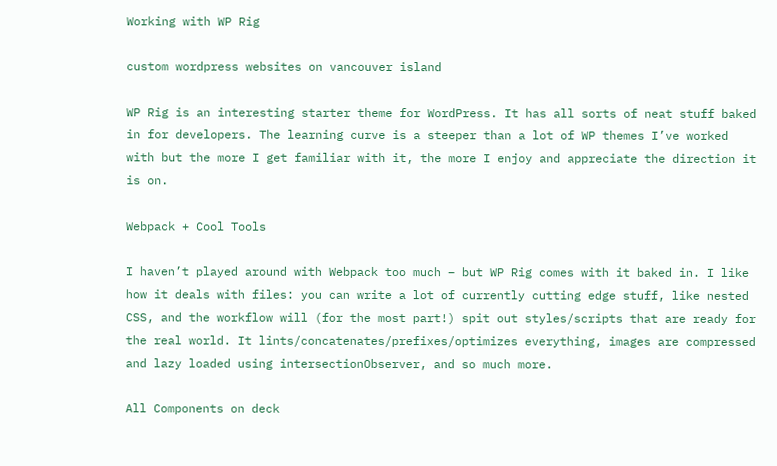Working with WP Rig

custom wordpress websites on vancouver island

WP Rig is an interesting starter theme for WordPress. It has all sorts of neat stuff baked in for developers. The learning curve is a steeper than a lot of WP themes I’ve worked with but the more I get familiar with it, the more I enjoy and appreciate the direction it is on.

Webpack + Cool Tools

I haven’t played around with Webpack too much – but WP Rig comes with it baked in. I like how it deals with files: you can write a lot of currently cutting edge stuff, like nested CSS, and the workflow will (for the most part!) spit out styles/scripts that are ready for the real world. It lints/concatenates/prefixes/optimizes everything, images are compressed and lazy loaded using intersectionObserver, and so much more.

All Components on deck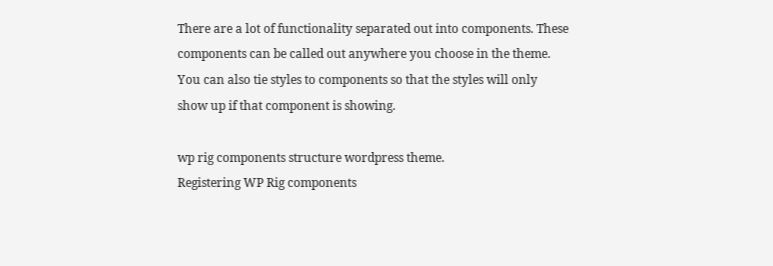There are a lot of functionality separated out into components. These components can be called out anywhere you choose in the theme. You can also tie styles to components so that the styles will only show up if that component is showing.

wp rig components structure wordpress theme.
Registering WP Rig components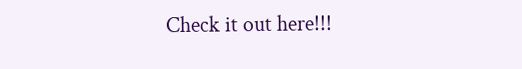Check it out here!!!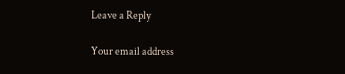Leave a Reply

Your email address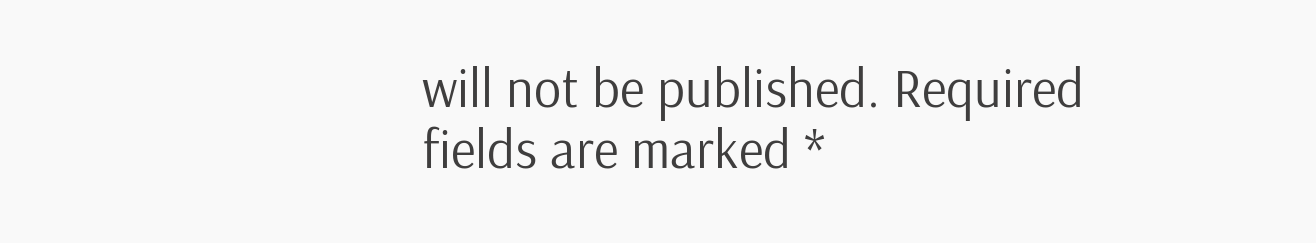will not be published. Required fields are marked *